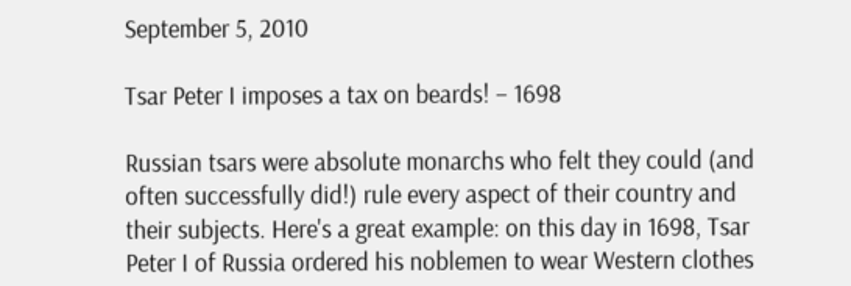September 5, 2010

Tsar Peter I imposes a tax on beards! – 1698

Russian tsars were absolute monarchs who felt they could (and often successfully did!) rule every aspect of their country and their subjects. Here's a great example: on this day in 1698, Tsar Peter I of Russia ordered his noblemen to wear Western clothes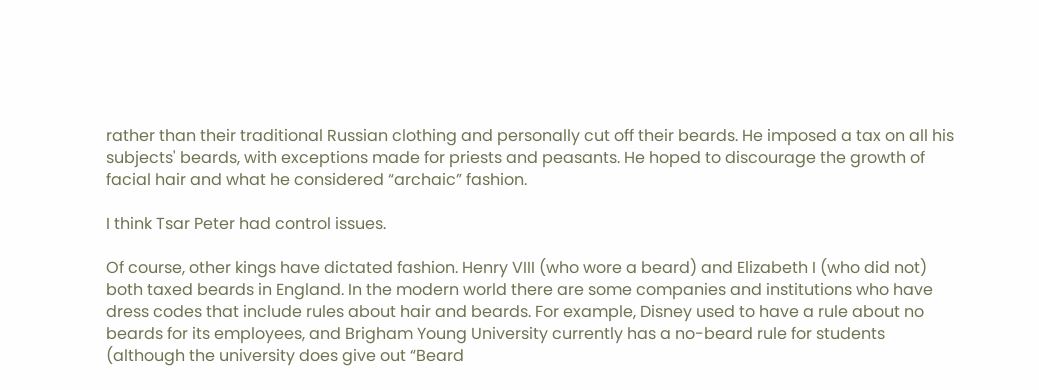rather than their traditional Russian clothing and personally cut off their beards. He imposed a tax on all his subjects' beards, with exceptions made for priests and peasants. He hoped to discourage the growth of facial hair and what he considered “archaic” fashion.

I think Tsar Peter had control issues.

Of course, other kings have dictated fashion. Henry VIII (who wore a beard) and Elizabeth I (who did not) both taxed beards in England. In the modern world there are some companies and institutions who have dress codes that include rules about hair and beards. For example, Disney used to have a rule about no beards for its employees, and Brigham Young University currently has a no-beard rule for students (although the university does give out “Beard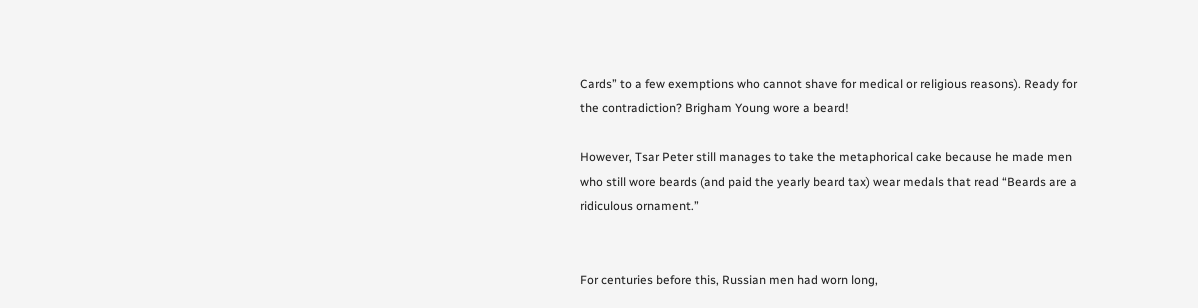Cards” to a few exemptions who cannot shave for medical or religious reasons). Ready for the contradiction? Brigham Young wore a beard!

However, Tsar Peter still manages to take the metaphorical cake because he made men who still wore beards (and paid the yearly beard tax) wear medals that read “Beards are a ridiculous ornament.”


For centuries before this, Russian men had worn long,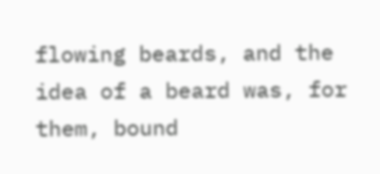flowing beards, and the idea of a beard was, for them, bound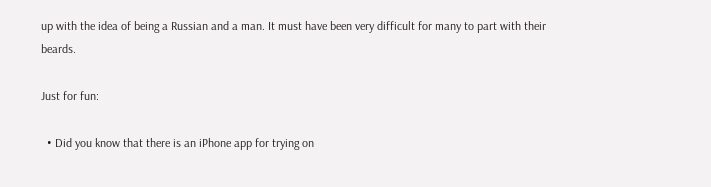up with the idea of being a Russian and a man. It must have been very difficult for many to part with their beards.

Just for fun:

  • Did you know that there is an iPhone app for trying on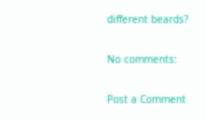different beards?

No comments:

Post a Comment